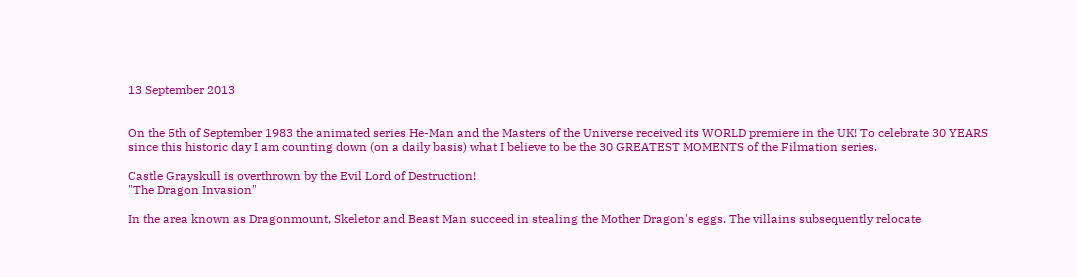13 September 2013


On the 5th of September 1983 the animated series He-Man and the Masters of the Universe received its WORLD premiere in the UK! To celebrate 30 YEARS since this historic day I am counting down (on a daily basis) what I believe to be the 30 GREATEST MOMENTS of the Filmation series.

Castle Grayskull is overthrown by the Evil Lord of Destruction!
"The Dragon Invasion"

In the area known as Dragonmount, Skeletor and Beast Man succeed in stealing the Mother Dragon's eggs. The villains subsequently relocate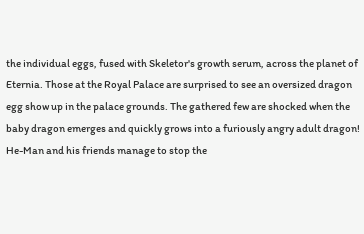the individual eggs, fused with Skeletor's growth serum, across the planet of Eternia. Those at the Royal Palace are surprised to see an oversized dragon egg show up in the palace grounds. The gathered few are shocked when the baby dragon emerges and quickly grows into a furiously angry adult dragon! He-Man and his friends manage to stop the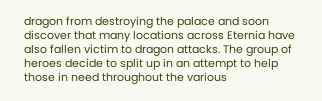dragon from destroying the palace and soon discover that many locations across Eternia have also fallen victim to dragon attacks. The group of heroes decide to split up in an attempt to help those in need throughout the various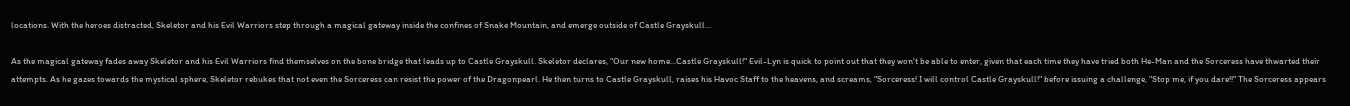locations. With the heroes distracted, Skeletor and his Evil Warriors step through a magical gateway inside the confines of Snake Mountain, and emerge outside of Castle Grayskull...

As the magical gateway fades away Skeletor and his Evil Warriors find themselves on the bone bridge that leads up to Castle Grayskull. Skeletor declares, "Our new home...Castle Grayskull!" Evil-Lyn is quick to point out that they won't be able to enter, given that each time they have tried both He-Man and the Sorceress have thwarted their attempts. As he gazes towards the mystical sphere, Skeletor rebukes that not even the Sorceress can resist the power of the Dragonpearl. He then turns to Castle Grayskull, raises his Havoc Staff to the heavens, and screams, "Sorceress! I will control Castle Grayskull!" before issuing a challenge, "Stop me, if you dare!!" The Sorceress appears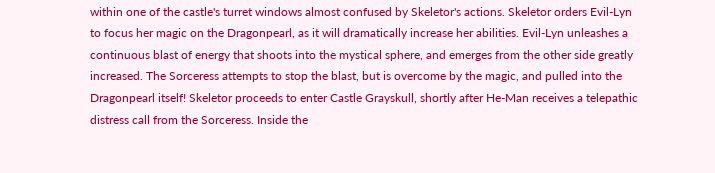within one of the castle's turret windows almost confused by Skeletor's actions. Skeletor orders Evil-Lyn to focus her magic on the Dragonpearl, as it will dramatically increase her abilities. Evil-Lyn unleashes a continuous blast of energy that shoots into the mystical sphere, and emerges from the other side greatly increased. The Sorceress attempts to stop the blast, but is overcome by the magic, and pulled into the Dragonpearl itself! Skeletor proceeds to enter Castle Grayskull, shortly after He-Man receives a telepathic distress call from the Sorceress. Inside the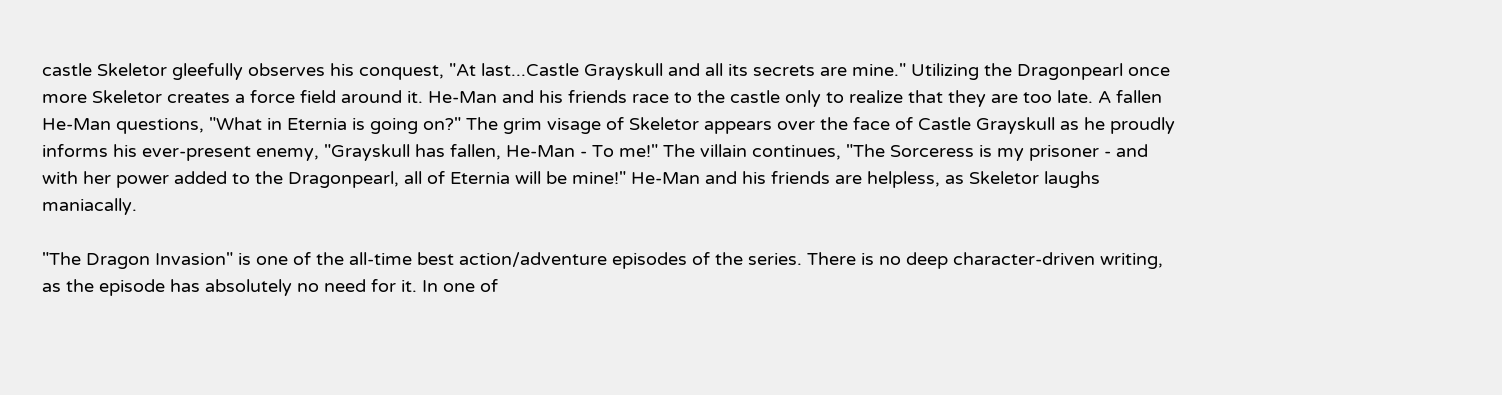castle Skeletor gleefully observes his conquest, "At last...Castle Grayskull and all its secrets are mine." Utilizing the Dragonpearl once more Skeletor creates a force field around it. He-Man and his friends race to the castle only to realize that they are too late. A fallen He-Man questions, "What in Eternia is going on?" The grim visage of Skeletor appears over the face of Castle Grayskull as he proudly informs his ever-present enemy, "Grayskull has fallen, He-Man - To me!" The villain continues, "The Sorceress is my prisoner - and with her power added to the Dragonpearl, all of Eternia will be mine!" He-Man and his friends are helpless, as Skeletor laughs maniacally.

"The Dragon Invasion" is one of the all-time best action/adventure episodes of the series. There is no deep character-driven writing, as the episode has absolutely no need for it. In one of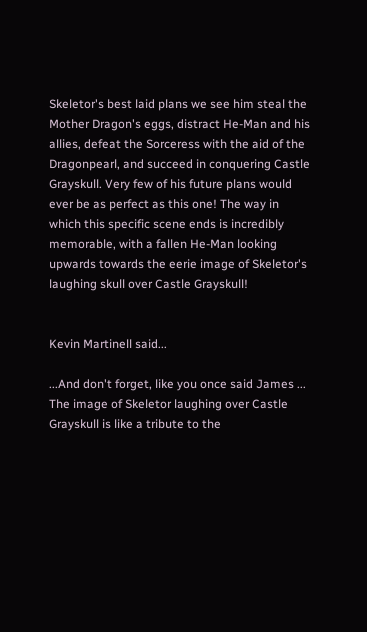Skeletor's best laid plans we see him steal the Mother Dragon's eggs, distract He-Man and his allies, defeat the Sorceress with the aid of the Dragonpearl, and succeed in conquering Castle Grayskull. Very few of his future plans would ever be as perfect as this one! The way in which this specific scene ends is incredibly memorable, with a fallen He-Man looking upwards towards the eerie image of Skeletor's laughing skull over Castle Grayskull!


Kevin Martinell said...

...And don't forget, like you once said James ... The image of Skeletor laughing over Castle Grayskull is like a tribute to the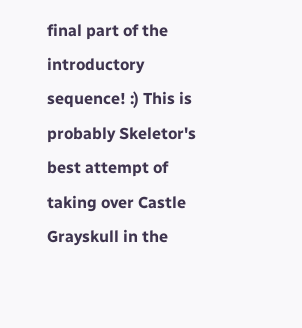final part of the introductory sequence! :) This is probably Skeletor's best attempt of taking over Castle Grayskull in the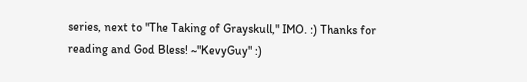series, next to "The Taking of Grayskull," IMO. :) Thanks for reading and God Bless! ~"KevyGuy" :)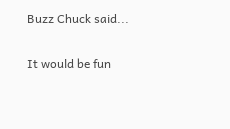Buzz Chuck said...

It would be fun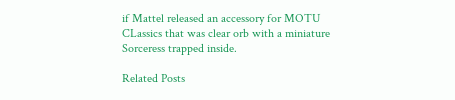if Mattel released an accessory for MOTU CLassics that was clear orb with a miniature Sorceress trapped inside.

Related Posts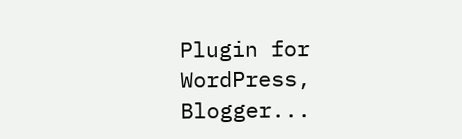Plugin for WordPress, Blogger...